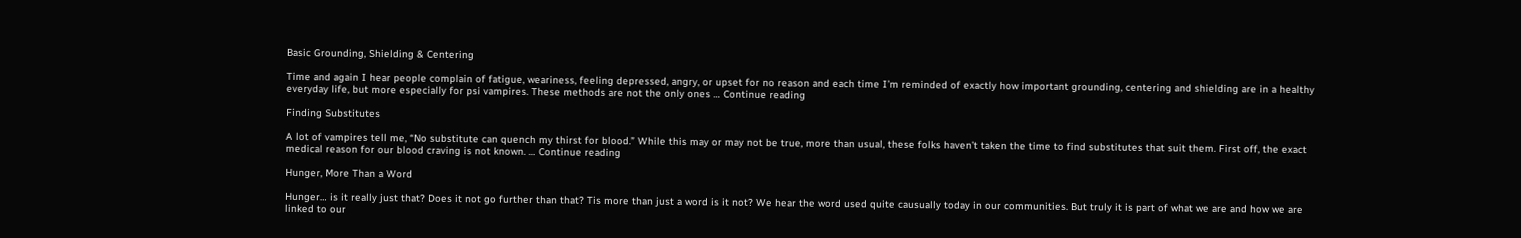Basic Grounding, Shielding & Centering

Time and again I hear people complain of fatigue, weariness, feeling depressed, angry, or upset for no reason and each time I’m reminded of exactly how important grounding, centering and shielding are in a healthy everyday life, but more especially for psi vampires. These methods are not the only ones … Continue reading

Finding Substitutes

A lot of vampires tell me, “No substitute can quench my thirst for blood.” While this may or may not be true, more than usual, these folks haven’t taken the time to find substitutes that suit them. First off, the exact medical reason for our blood craving is not known. … Continue reading

Hunger, More Than a Word

Hunger… is it really just that? Does it not go further than that? Tis more than just a word is it not? We hear the word used quite causually today in our communities. But truly it is part of what we are and how we are linked to our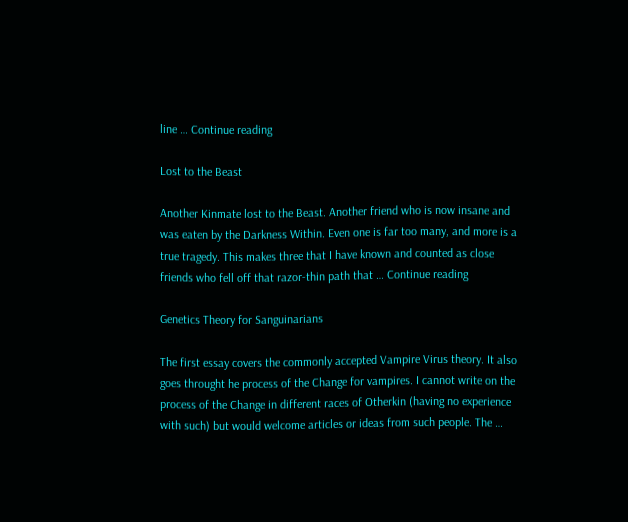line … Continue reading

Lost to the Beast

Another Kinmate lost to the Beast. Another friend who is now insane and was eaten by the Darkness Within. Even one is far too many, and more is a true tragedy. This makes three that I have known and counted as close friends who fell off that razor-thin path that … Continue reading

Genetics Theory for Sanguinarians

The first essay covers the commonly accepted Vampire Virus theory. It also goes throught he process of the Change for vampires. I cannot write on the process of the Change in different races of Otherkin (having no experience with such) but would welcome articles or ideas from such people. The …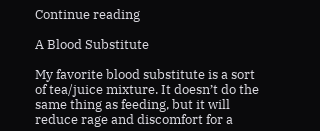Continue reading

A Blood Substitute

My favorite blood substitute is a sort of tea/juice mixture. It doesn’t do the same thing as feeding, but it will reduce rage and discomfort for a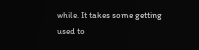while. It takes some getting used to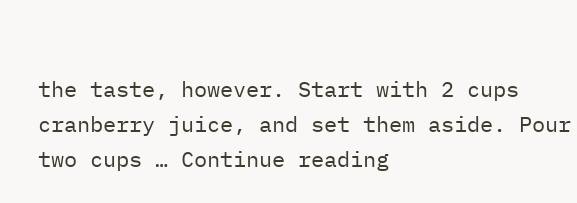the taste, however. Start with 2 cups cranberry juice, and set them aside. Pour two cups … Continue reading